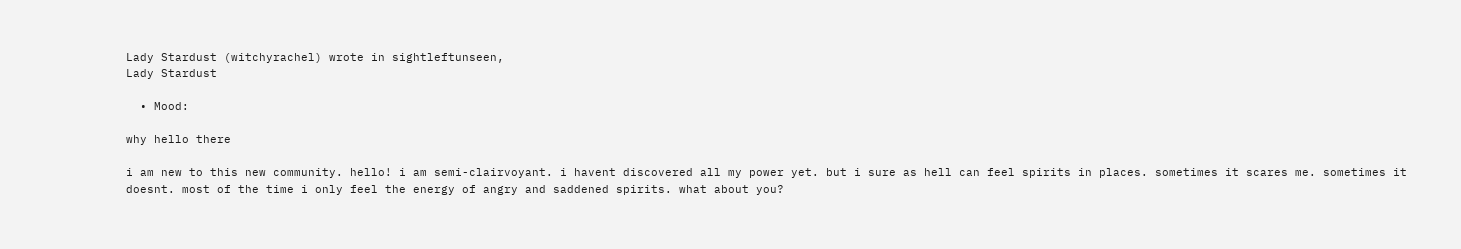Lady Stardust (witchyrachel) wrote in sightleftunseen,
Lady Stardust

  • Mood:

why hello there

i am new to this new community. hello! i am semi-clairvoyant. i havent discovered all my power yet. but i sure as hell can feel spirits in places. sometimes it scares me. sometimes it doesnt. most of the time i only feel the energy of angry and saddened spirits. what about you?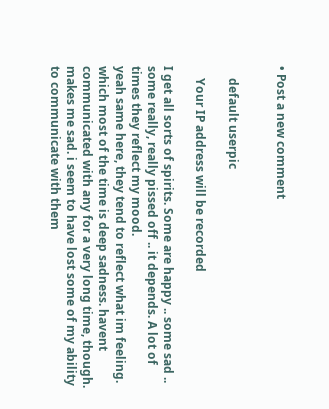• Post a new comment


    default userpic

    Your IP address will be recorded

I get all sorts of spirits. Some are happy .. some sad .. some really, really pissed off .. it depends. A lot of times they reflect my mood.
yeah same here, they tend to reflect what im feeling. which most of the time is deep sadness. havent communicated with any for a very long time, though. makes me sad. i seem to have lost some of my ability to communicate with them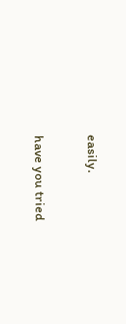easily.

have you tried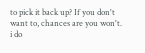to pick it back up? If you don't want to, chances are you won't.
i do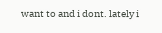want to and i dont. lately i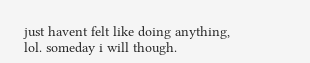just havent felt like doing anything, lol. someday i will though.